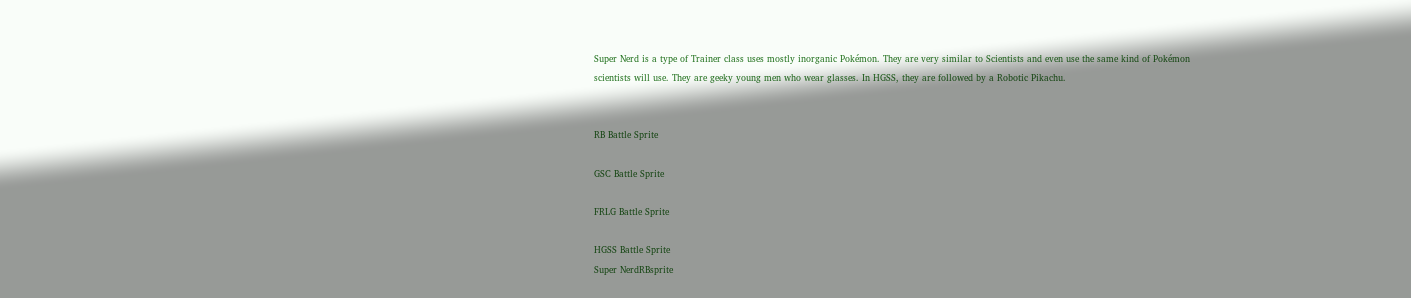Super Nerd is a type of Trainer class uses mostly inorganic Pokémon. They are very similar to Scientists and even use the same kind of Pokémon scientists will use. They are geeky young men who wear glasses. In HGSS, they are followed by a Robotic Pikachu.


RB Battle Sprite

GSC Battle Sprite

FRLG Battle Sprite

HGSS Battle Sprite
Super NerdRBsprite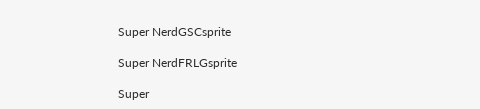Super NerdGSCsprite

Super NerdFRLGsprite

Super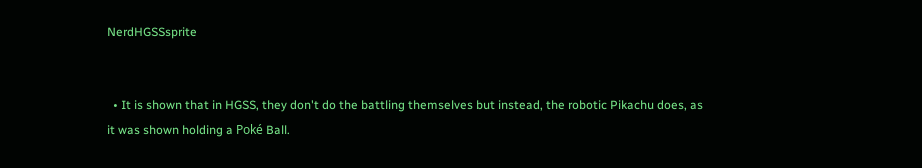NerdHGSSsprite


  • It is shown that in HGSS, they don't do the battling themselves but instead, the robotic Pikachu does, as it was shown holding a Poké Ball.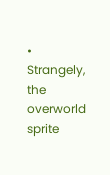• Strangely, the overworld sprite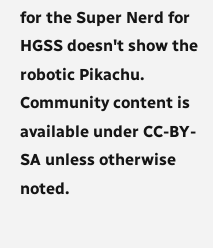for the Super Nerd for HGSS doesn't show the robotic Pikachu.
Community content is available under CC-BY-SA unless otherwise noted.